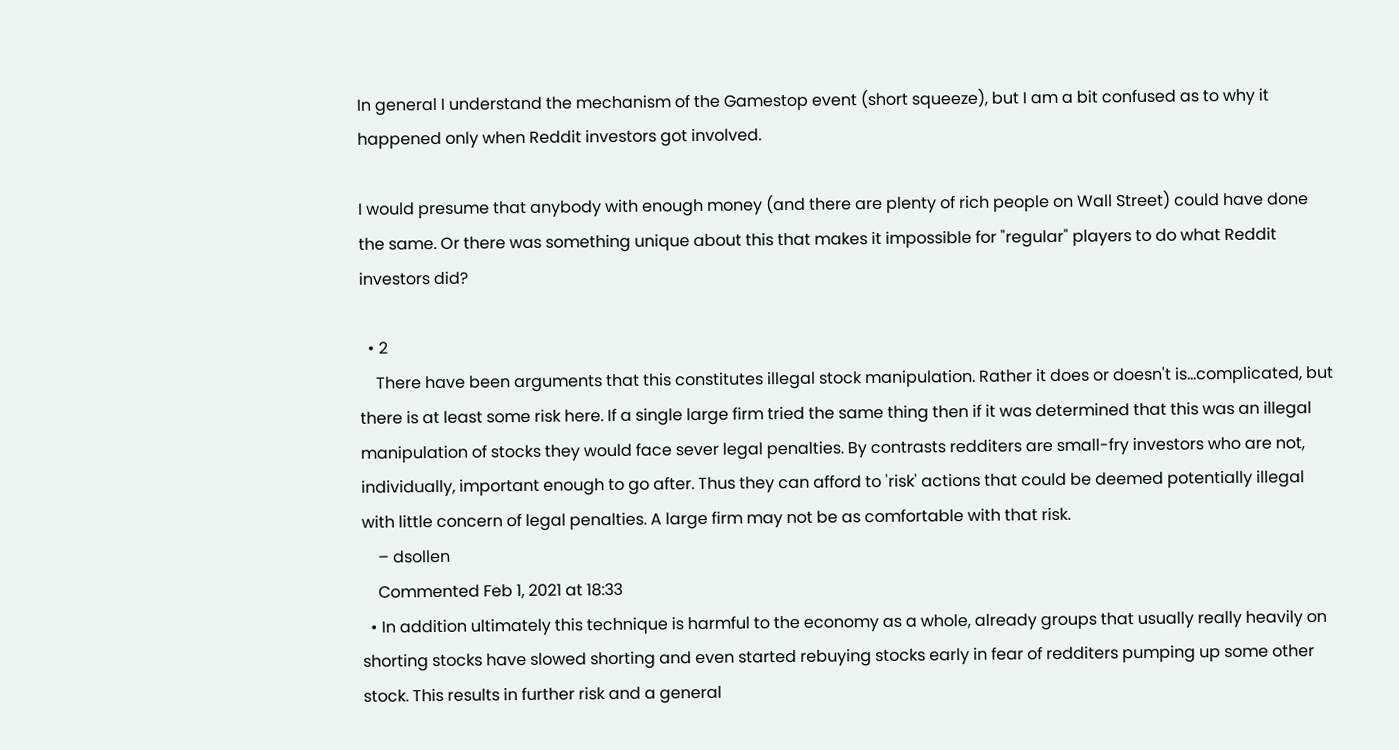In general I understand the mechanism of the Gamestop event (short squeeze), but I am a bit confused as to why it happened only when Reddit investors got involved.

I would presume that anybody with enough money (and there are plenty of rich people on Wall Street) could have done the same. Or there was something unique about this that makes it impossible for "regular" players to do what Reddit investors did?

  • 2
    There have been arguments that this constitutes illegal stock manipulation. Rather it does or doesn't is...complicated, but there is at least some risk here. If a single large firm tried the same thing then if it was determined that this was an illegal manipulation of stocks they would face sever legal penalties. By contrasts redditers are small-fry investors who are not, individually, important enough to go after. Thus they can afford to 'risk' actions that could be deemed potentially illegal with little concern of legal penalties. A large firm may not be as comfortable with that risk.
    – dsollen
    Commented Feb 1, 2021 at 18:33
  • In addition ultimately this technique is harmful to the economy as a whole, already groups that usually really heavily on shorting stocks have slowed shorting and even started rebuying stocks early in fear of redditers pumping up some other stock. This results in further risk and a general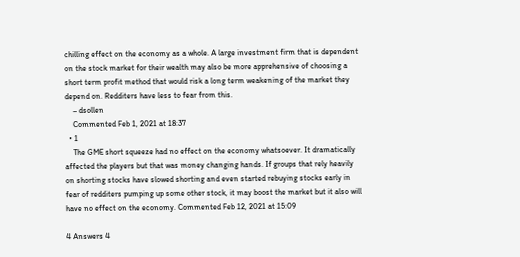chilling effect on the economy as a whole. A large investment firm that is dependent on the stock market for their wealth may also be more apprehensive of choosing a short term profit method that would risk a long term weakening of the market they depend on. Redditers have less to fear from this.
    – dsollen
    Commented Feb 1, 2021 at 18:37
  • 1
    The GME short squeeze had no effect on the economy whatsoever. It dramatically affected the players but that was money changing hands. If groups that rely heavily on shorting stocks have slowed shorting and even started rebuying stocks early in fear of redditers pumping up some other stock, it may boost the market but it also will have no effect on the economy. Commented Feb 12, 2021 at 15:09

4 Answers 4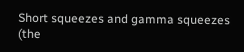Short squeezes and gamma squeezes (the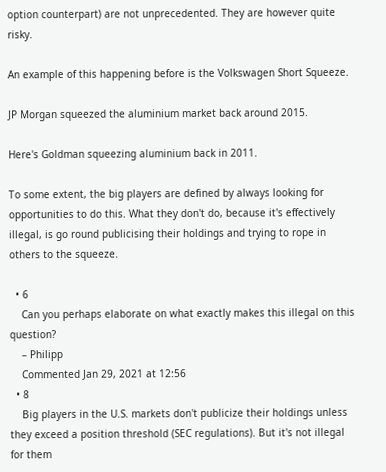option counterpart) are not unprecedented. They are however quite risky.

An example of this happening before is the Volkswagen Short Squeeze.

JP Morgan squeezed the aluminium market back around 2015.

Here's Goldman squeezing aluminium back in 2011.

To some extent, the big players are defined by always looking for opportunities to do this. What they don't do, because it's effectively illegal, is go round publicising their holdings and trying to rope in others to the squeeze.

  • 6
    Can you perhaps elaborate on what exactly makes this illegal on this question?
    – Philipp
    Commented Jan 29, 2021 at 12:56
  • 8
    Big players in the U.S. markets don't publicize their holdings unless they exceed a position threshold (SEC regulations). But it's not illegal for them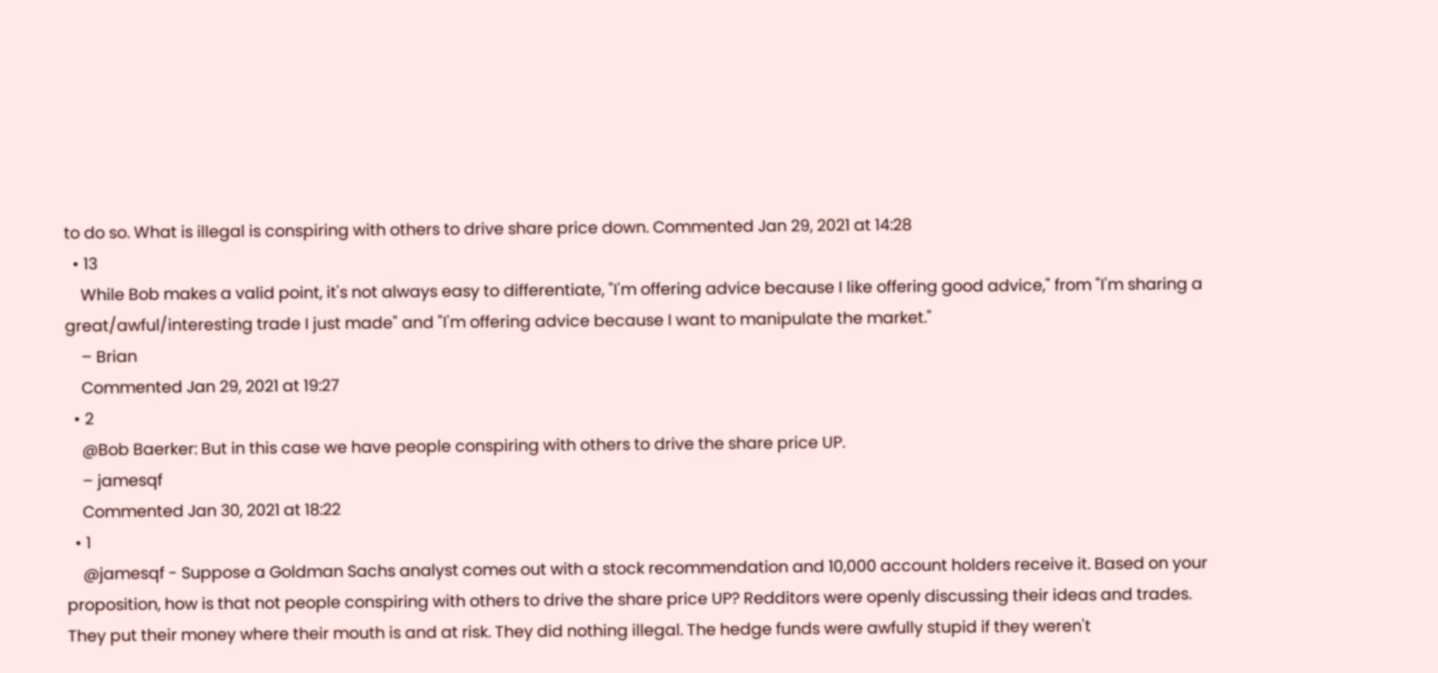to do so. What is illegal is conspiring with others to drive share price down. Commented Jan 29, 2021 at 14:28
  • 13
    While Bob makes a valid point, it's not always easy to differentiate, "I'm offering advice because I like offering good advice," from "I'm sharing a great/awful/interesting trade I just made" and "I'm offering advice because I want to manipulate the market."
    – Brian
    Commented Jan 29, 2021 at 19:27
  • 2
    @Bob Baerker: But in this case we have people conspiring with others to drive the share price UP.
    – jamesqf
    Commented Jan 30, 2021 at 18:22
  • 1
    @jamesqf - Suppose a Goldman Sachs analyst comes out with a stock recommendation and 10,000 account holders receive it. Based on your proposition, how is that not people conspiring with others to drive the share price UP? Redditors were openly discussing their ideas and trades. They put their money where their mouth is and at risk. They did nothing illegal. The hedge funds were awfully stupid if they weren't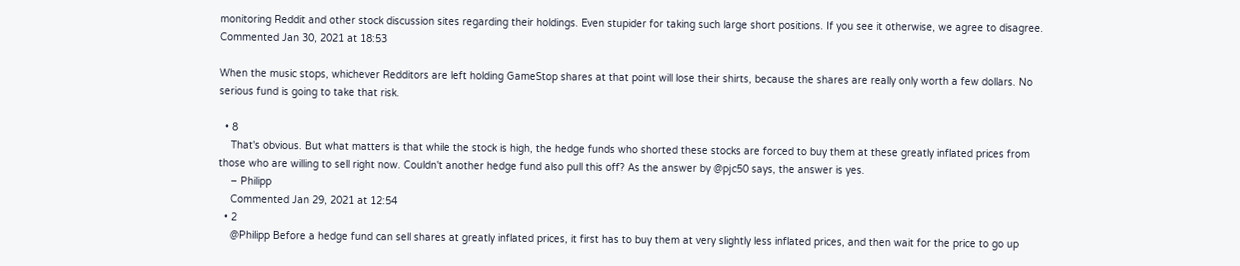monitoring Reddit and other stock discussion sites regarding their holdings. Even stupider for taking such large short positions. If you see it otherwise, we agree to disagree. Commented Jan 30, 2021 at 18:53

When the music stops, whichever Redditors are left holding GameStop shares at that point will lose their shirts, because the shares are really only worth a few dollars. No serious fund is going to take that risk.

  • 8
    That's obvious. But what matters is that while the stock is high, the hedge funds who shorted these stocks are forced to buy them at these greatly inflated prices from those who are willing to sell right now. Couldn't another hedge fund also pull this off? As the answer by @pjc50 says, the answer is yes.
    – Philipp
    Commented Jan 29, 2021 at 12:54
  • 2
    @Philipp Before a hedge fund can sell shares at greatly inflated prices, it first has to buy them at very slightly less inflated prices, and then wait for the price to go up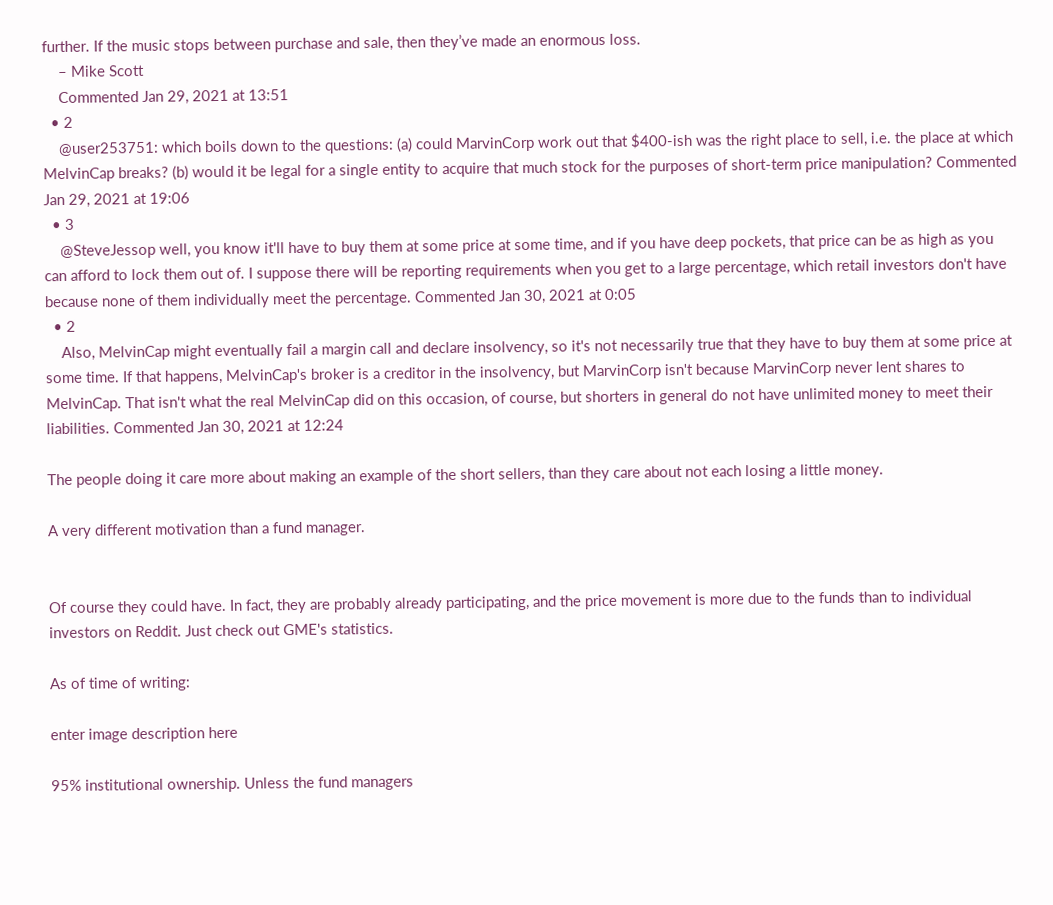further. If the music stops between purchase and sale, then they’ve made an enormous loss.
    – Mike Scott
    Commented Jan 29, 2021 at 13:51
  • 2
    @user253751: which boils down to the questions: (a) could MarvinCorp work out that $400-ish was the right place to sell, i.e. the place at which MelvinCap breaks? (b) would it be legal for a single entity to acquire that much stock for the purposes of short-term price manipulation? Commented Jan 29, 2021 at 19:06
  • 3
    @SteveJessop well, you know it'll have to buy them at some price at some time, and if you have deep pockets, that price can be as high as you can afford to lock them out of. I suppose there will be reporting requirements when you get to a large percentage, which retail investors don't have because none of them individually meet the percentage. Commented Jan 30, 2021 at 0:05
  • 2
    Also, MelvinCap might eventually fail a margin call and declare insolvency, so it's not necessarily true that they have to buy them at some price at some time. If that happens, MelvinCap's broker is a creditor in the insolvency, but MarvinCorp isn't because MarvinCorp never lent shares to MelvinCap. That isn't what the real MelvinCap did on this occasion, of course, but shorters in general do not have unlimited money to meet their liabilities. Commented Jan 30, 2021 at 12:24

The people doing it care more about making an example of the short sellers, than they care about not each losing a little money.

A very different motivation than a fund manager.


Of course they could have. In fact, they are probably already participating, and the price movement is more due to the funds than to individual investors on Reddit. Just check out GME's statistics.

As of time of writing:

enter image description here

95% institutional ownership. Unless the fund managers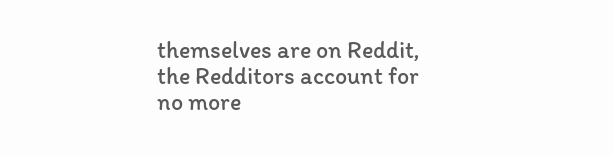themselves are on Reddit, the Redditors account for no more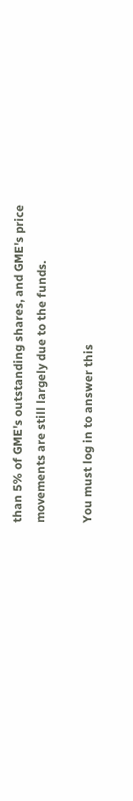than 5% of GME's outstanding shares, and GME's price movements are still largely due to the funds.

You must log in to answer this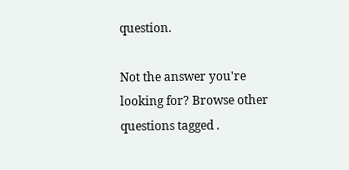question.

Not the answer you're looking for? Browse other questions tagged .